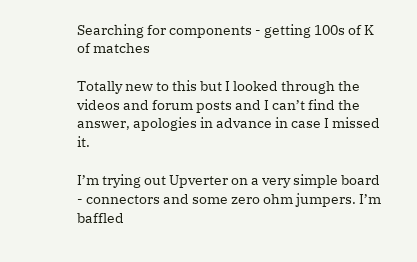Searching for components - getting 100s of K of matches

Totally new to this but I looked through the videos and forum posts and I can’t find the answer, apologies in advance in case I missed it.

I’m trying out Upverter on a very simple board - connectors and some zero ohm jumpers. I’m baffled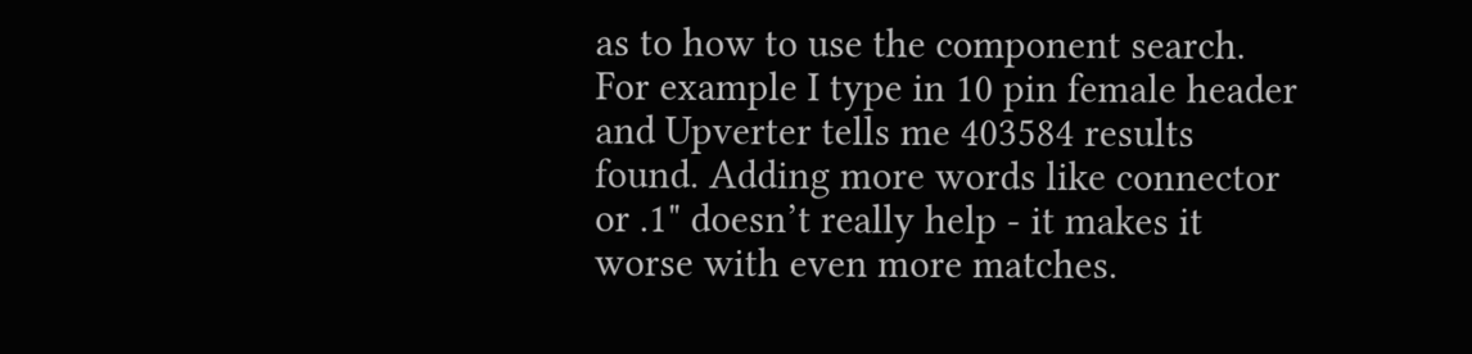as to how to use the component search. For example I type in 10 pin female header and Upverter tells me 403584 results found. Adding more words like connector or .1" doesn’t really help - it makes it worse with even more matches.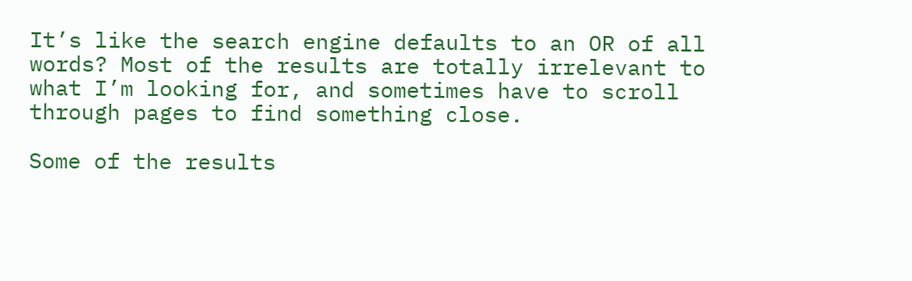It’s like the search engine defaults to an OR of all words? Most of the results are totally irrelevant to what I’m looking for, and sometimes have to scroll through pages to find something close.

Some of the results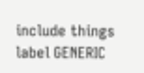include things label GENERIC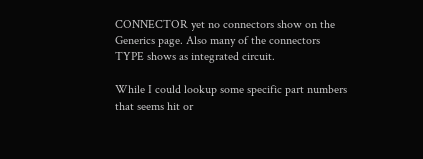CONNECTOR yet no connectors show on the Generics page. Also many of the connectors TYPE shows as integrated circuit.

While I could lookup some specific part numbers that seems hit or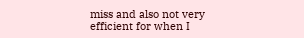miss and also not very efficient for when I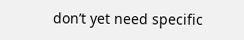don’t yet need specific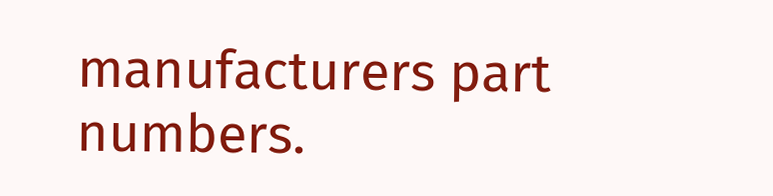manufacturers part numbers.